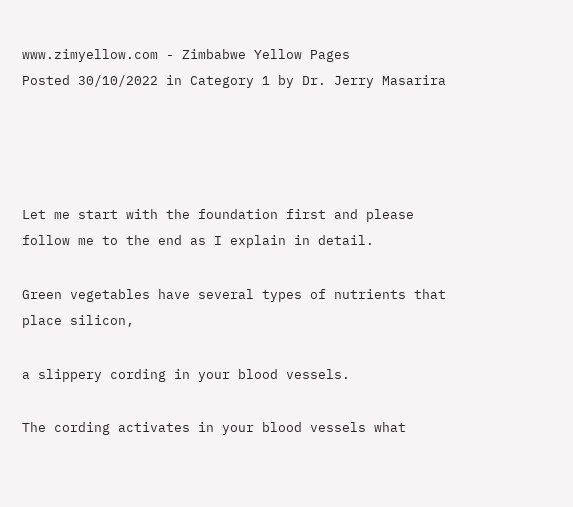www.zimyellow.com - Zimbabwe Yellow Pages
Posted 30/10/2022 in Category 1 by Dr. Jerry Masarira




Let me start with the foundation first and please follow me to the end as I explain in detail.

Green vegetables have several types of nutrients that place silicon,

a slippery cording in your blood vessels.

The cording activates in your blood vessels what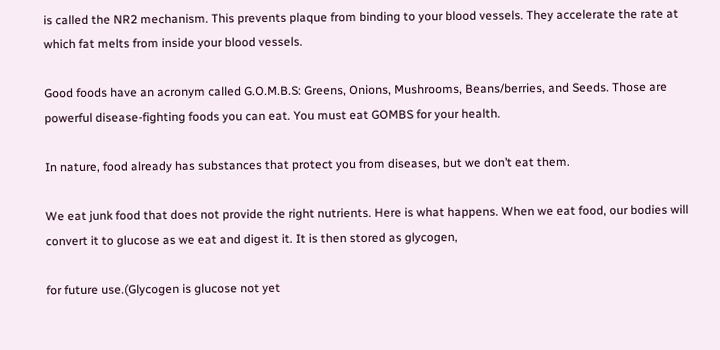is called the NR2 mechanism. This prevents plaque from binding to your blood vessels. They accelerate the rate at which fat melts from inside your blood vessels.

Good foods have an acronym called G.O.M.B.S: Greens, Onions, Mushrooms, Beans/berries, and Seeds. Those are powerful disease-fighting foods you can eat. You must eat GOMBS for your health.

In nature, food already has substances that protect you from diseases, but we don’t eat them.

We eat junk food that does not provide the right nutrients. Here is what happens. When we eat food, our bodies will convert it to glucose as we eat and digest it. It is then stored as glycogen,

for future use.(Glycogen is glucose not yet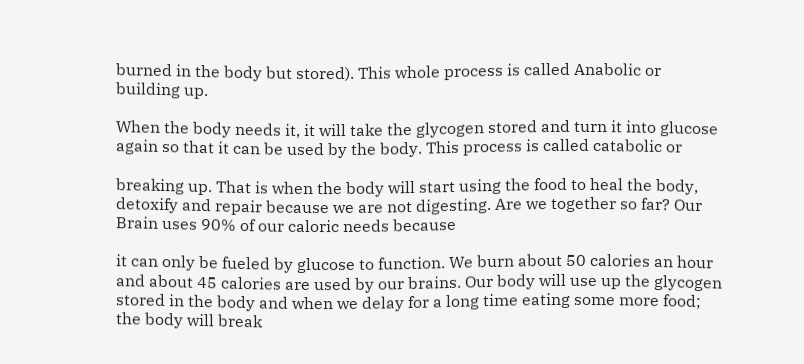burned in the body but stored). This whole process is called Anabolic or building up.

When the body needs it, it will take the glycogen stored and turn it into glucose again so that it can be used by the body. This process is called catabolic or

breaking up. That is when the body will start using the food to heal the body, detoxify and repair because we are not digesting. Are we together so far? Our Brain uses 90% of our caloric needs because

it can only be fueled by glucose to function. We burn about 50 calories an hour and about 45 calories are used by our brains. Our body will use up the glycogen stored in the body and when we delay for a long time eating some more food; the body will break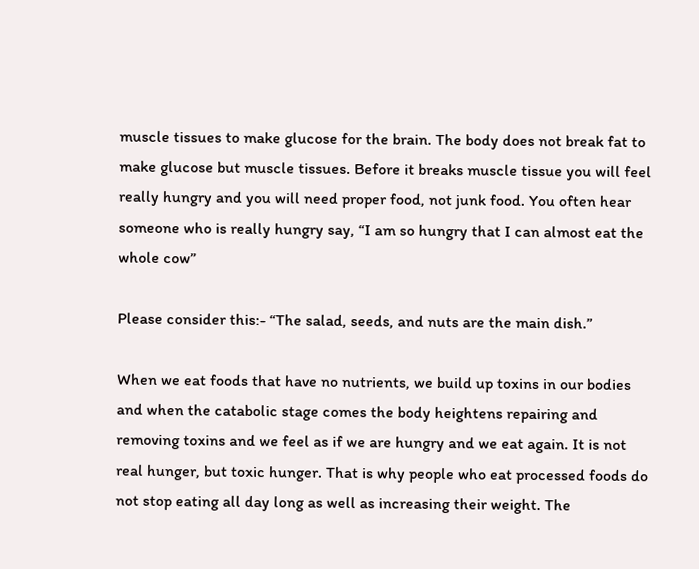muscle tissues to make glucose for the brain. The body does not break fat to make glucose but muscle tissues. Before it breaks muscle tissue you will feel really hungry and you will need proper food, not junk food. You often hear someone who is really hungry say, “I am so hungry that I can almost eat the whole cow”

Please consider this:- “The salad, seeds, and nuts are the main dish.”

When we eat foods that have no nutrients, we build up toxins in our bodies and when the catabolic stage comes the body heightens repairing and removing toxins and we feel as if we are hungry and we eat again. It is not real hunger, but toxic hunger. That is why people who eat processed foods do not stop eating all day long as well as increasing their weight. The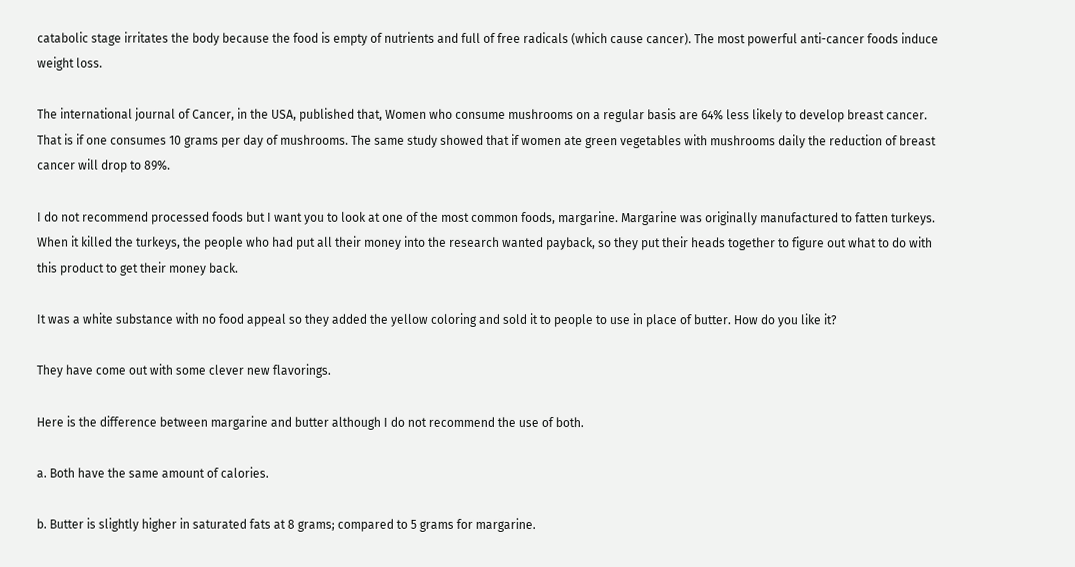catabolic stage irritates the body because the food is empty of nutrients and full of free radicals (which cause cancer). The most powerful anti-cancer foods induce weight loss.

The international journal of Cancer, in the USA, published that, Women who consume mushrooms on a regular basis are 64% less likely to develop breast cancer. That is if one consumes 10 grams per day of mushrooms. The same study showed that if women ate green vegetables with mushrooms daily the reduction of breast cancer will drop to 89%.

I do not recommend processed foods but I want you to look at one of the most common foods, margarine. Margarine was originally manufactured to fatten turkeys. When it killed the turkeys, the people who had put all their money into the research wanted payback, so they put their heads together to figure out what to do with this product to get their money back.

It was a white substance with no food appeal so they added the yellow coloring and sold it to people to use in place of butter. How do you like it?

They have come out with some clever new flavorings.

Here is the difference between margarine and butter although I do not recommend the use of both.

a. Both have the same amount of calories.

b. Butter is slightly higher in saturated fats at 8 grams; compared to 5 grams for margarine.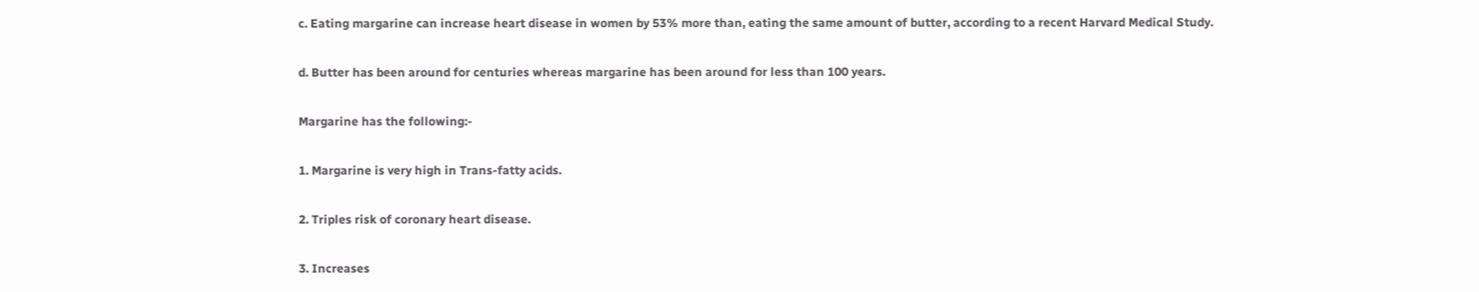c. Eating margarine can increase heart disease in women by 53% more than, eating the same amount of butter, according to a recent Harvard Medical Study.

d. Butter has been around for centuries whereas margarine has been around for less than 100 years.

Margarine has the following:-

1. Margarine is very high in Trans-fatty acids.

2. Triples risk of coronary heart disease.

3. Increases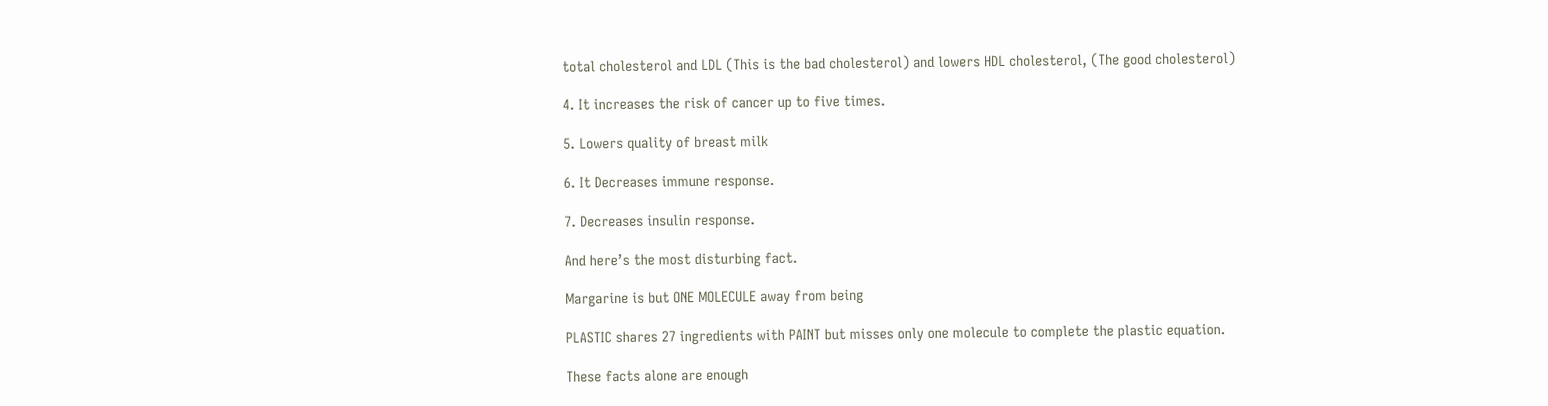total cholesterol and LDL (This is the bad cholesterol) and lowers HDL cholesterol, (The good cholesterol)

4. It increases the risk of cancer up to five times.

5. Lowers quality of breast milk

6. It Decreases immune response.

7. Decreases insulin response.

And here’s the most disturbing fact.

Margarine is but ONE MOLECULE away from being

PLASTIC shares 27 ingredients with PAINT but misses only one molecule to complete the plastic equation.

These facts alone are enough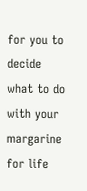for you to decide what to do with your margarine for life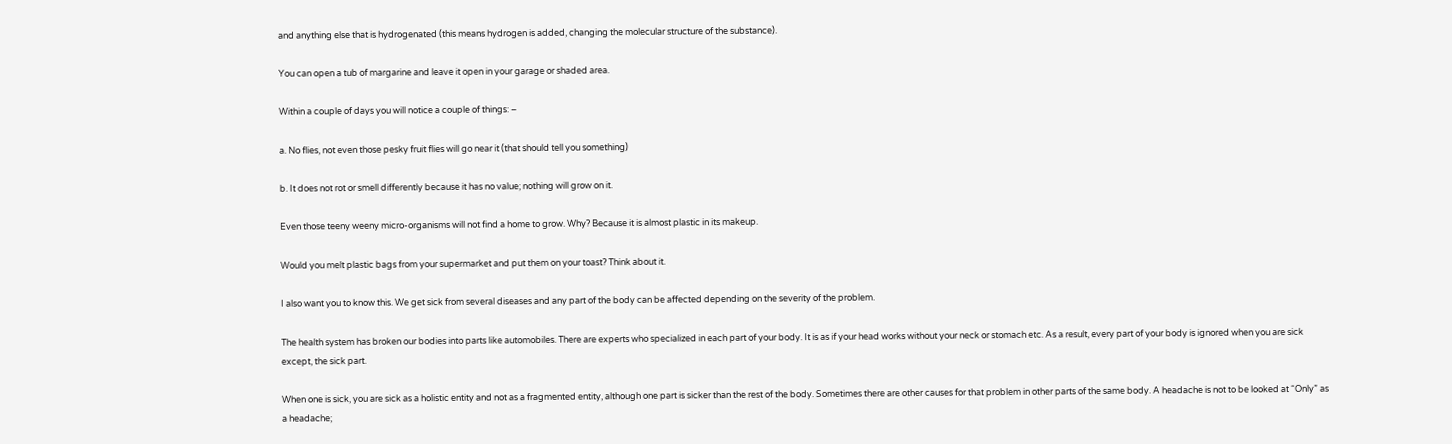and anything else that is hydrogenated (this means hydrogen is added, changing the molecular structure of the substance).

You can open a tub of margarine and leave it open in your garage or shaded area.

Within a couple of days you will notice a couple of things: –

a. No flies, not even those pesky fruit flies will go near it (that should tell you something)

b. It does not rot or smell differently because it has no value; nothing will grow on it.

Even those teeny weeny micro-organisms will not find a home to grow. Why? Because it is almost plastic in its makeup.

Would you melt plastic bags from your supermarket and put them on your toast? Think about it.

I also want you to know this. We get sick from several diseases and any part of the body can be affected depending on the severity of the problem.

The health system has broken our bodies into parts like automobiles. There are experts who specialized in each part of your body. It is as if your head works without your neck or stomach etc. As a result, every part of your body is ignored when you are sick except, the sick part.

When one is sick, you are sick as a holistic entity and not as a fragmented entity, although one part is sicker than the rest of the body. Sometimes there are other causes for that problem in other parts of the same body. A headache is not to be looked at “Only” as a headache;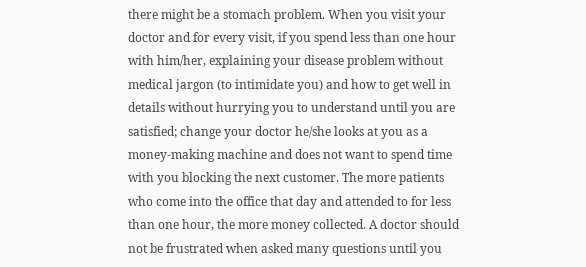there might be a stomach problem. When you visit your doctor and for every visit, if you spend less than one hour with him/her, explaining your disease problem without medical jargon (to intimidate you) and how to get well in details without hurrying you to understand until you are satisfied; change your doctor he/she looks at you as a money-making machine and does not want to spend time with you blocking the next customer. The more patients who come into the office that day and attended to for less than one hour, the more money collected. A doctor should not be frustrated when asked many questions until you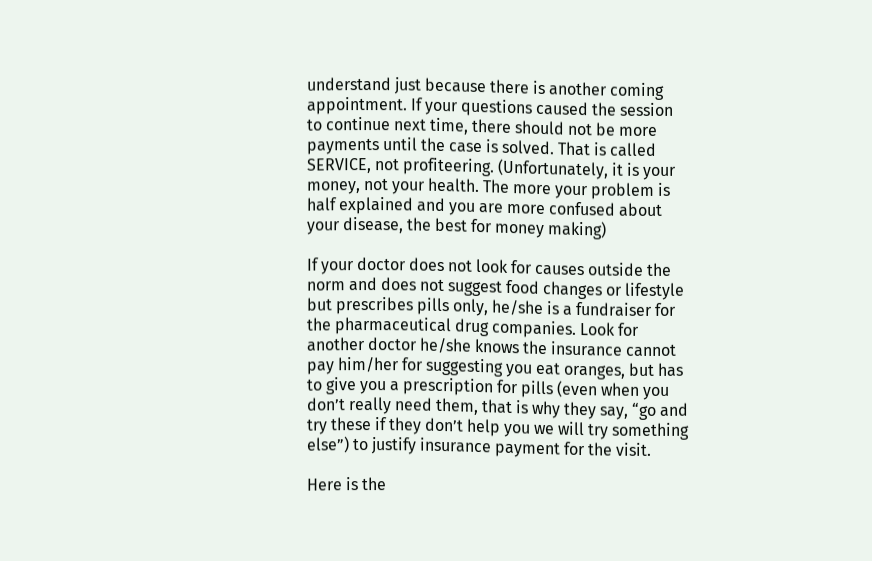understand just because there is another coming appointment. If your questions caused the session to continue next time, there should not be more payments until the case is solved. That is called SERVICE, not profiteering. (Unfortunately, it is your money, not your health. The more your problem is half explained and you are more confused about your disease, the best for money making)

If your doctor does not look for causes outside the norm and does not suggest food changes or lifestyle but prescribes pills only, he/she is a fundraiser for the pharmaceutical drug companies. Look for another doctor he/she knows the insurance cannot pay him/her for suggesting you eat oranges, but has to give you a prescription for pills (even when you don’t really need them, that is why they say, “go and try these if they don’t help you we will try something else”) to justify insurance payment for the visit.

Here is the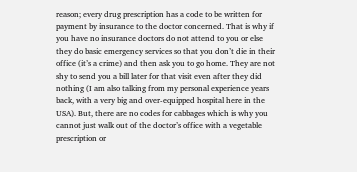reason; every drug prescription has a code to be written for payment by insurance to the doctor concerned. That is why if you have no insurance doctors do not attend to you or else they do basic emergency services so that you don’t die in their office (it’s a crime) and then ask you to go home. They are not shy to send you a bill later for that visit even after they did nothing (I am also talking from my personal experience years back, with a very big and over-equipped hospital here in the USA). But, there are no codes for cabbages which is why you cannot just walk out of the doctor’s office with a vegetable prescription or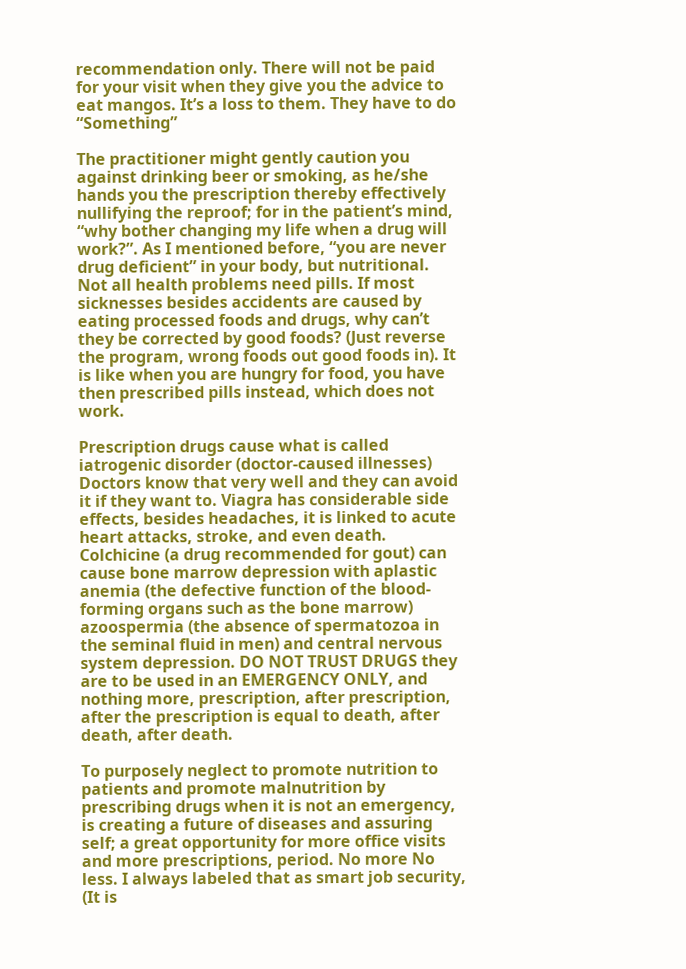recommendation only. There will not be paid for your visit when they give you the advice to eat mangos. It’s a loss to them. They have to do “Something”

The practitioner might gently caution you against drinking beer or smoking, as he/she hands you the prescription thereby effectively nullifying the reproof; for in the patient’s mind, “why bother changing my life when a drug will work?”. As I mentioned before, “you are never drug deficient” in your body, but nutritional. Not all health problems need pills. If most sicknesses besides accidents are caused by eating processed foods and drugs, why can’t they be corrected by good foods? (Just reverse the program, wrong foods out good foods in). It is like when you are hungry for food, you have then prescribed pills instead, which does not work.

Prescription drugs cause what is called iatrogenic disorder (doctor-caused illnesses) Doctors know that very well and they can avoid it if they want to. Viagra has considerable side effects, besides headaches, it is linked to acute heart attacks, stroke, and even death. Colchicine (a drug recommended for gout) can cause bone marrow depression with aplastic anemia (the defective function of the blood-forming organs such as the bone marrow) azoospermia (the absence of spermatozoa in the seminal fluid in men) and central nervous system depression. DO NOT TRUST DRUGS they are to be used in an EMERGENCY ONLY, and nothing more, prescription, after prescription, after the prescription is equal to death, after death, after death.

To purposely neglect to promote nutrition to patients and promote malnutrition by prescribing drugs when it is not an emergency, is creating a future of diseases and assuring self; a great opportunity for more office visits and more prescriptions, period. No more No less. I always labeled that as smart job security, (It is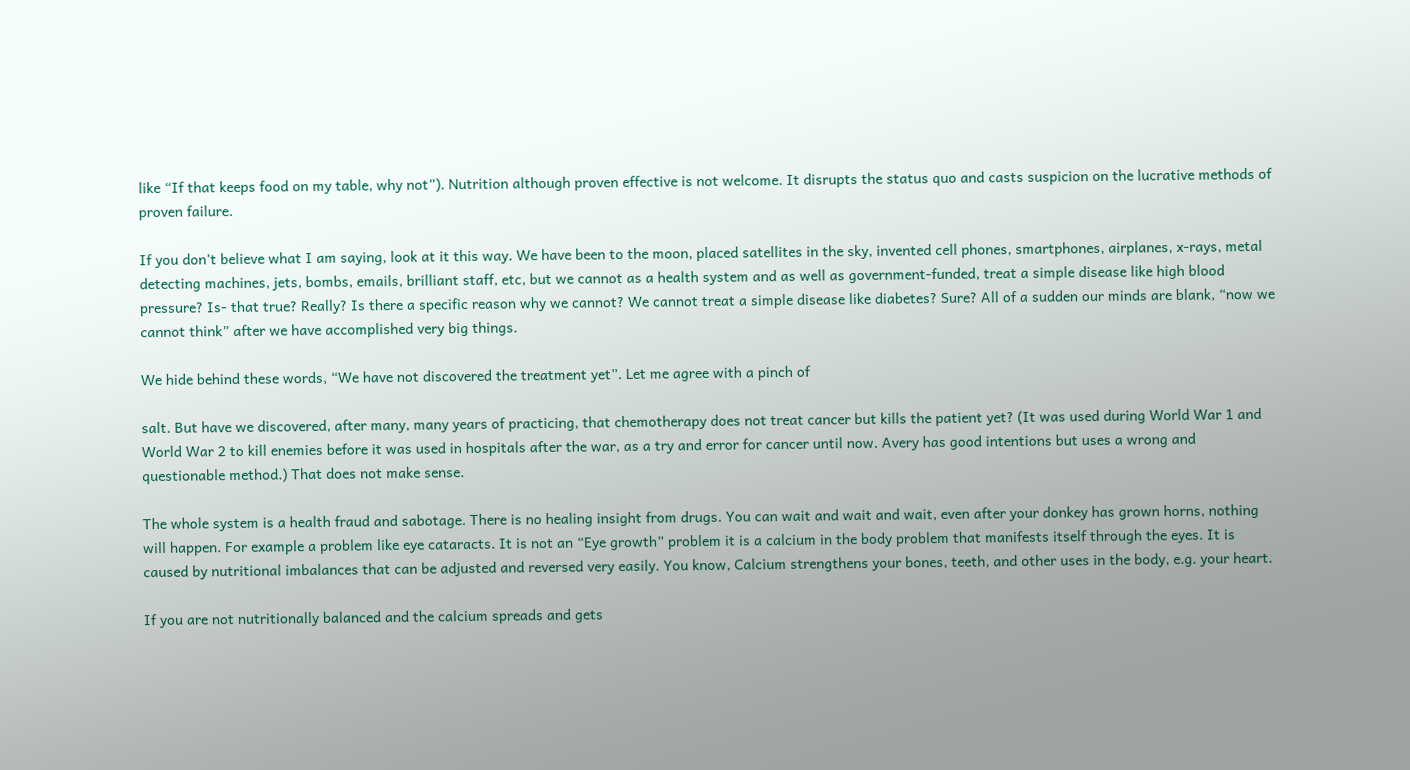like “If that keeps food on my table, why not”). Nutrition although proven effective is not welcome. It disrupts the status quo and casts suspicion on the lucrative methods of proven failure.

If you don’t believe what I am saying, look at it this way. We have been to the moon, placed satellites in the sky, invented cell phones, smartphones, airplanes, x-rays, metal detecting machines, jets, bombs, emails, brilliant staff, etc, but we cannot as a health system and as well as government-funded, treat a simple disease like high blood pressure? Is- that true? Really? Is there a specific reason why we cannot? We cannot treat a simple disease like diabetes? Sure? All of a sudden our minds are blank, “now we cannot think” after we have accomplished very big things.

We hide behind these words, “We have not discovered the treatment yet”. Let me agree with a pinch of

salt. But have we discovered, after many, many years of practicing, that chemotherapy does not treat cancer but kills the patient yet? (It was used during World War 1 and World War 2 to kill enemies before it was used in hospitals after the war, as a try and error for cancer until now. Avery has good intentions but uses a wrong and questionable method.) That does not make sense.

The whole system is a health fraud and sabotage. There is no healing insight from drugs. You can wait and wait and wait, even after your donkey has grown horns, nothing will happen. For example a problem like eye cataracts. It is not an “Eye growth” problem it is a calcium in the body problem that manifests itself through the eyes. It is caused by nutritional imbalances that can be adjusted and reversed very easily. You know, Calcium strengthens your bones, teeth, and other uses in the body, e.g. your heart.

If you are not nutritionally balanced and the calcium spreads and gets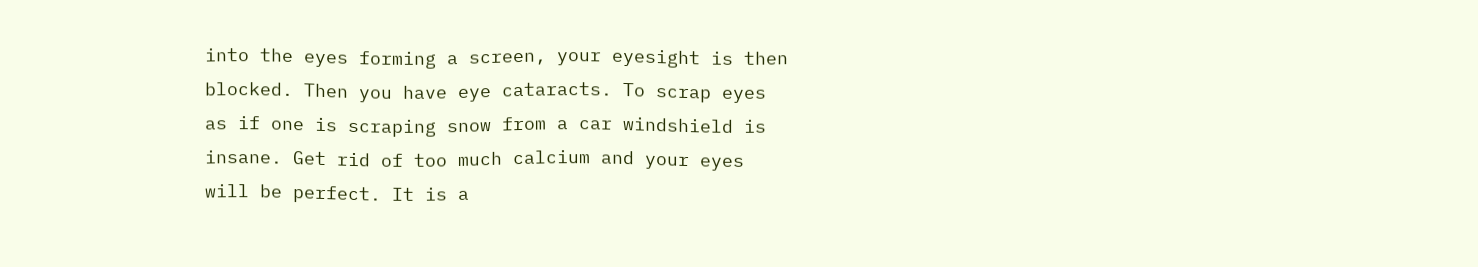into the eyes forming a screen, your eyesight is then blocked. Then you have eye cataracts. To scrap eyes as if one is scraping snow from a car windshield is insane. Get rid of too much calcium and your eyes will be perfect. It is a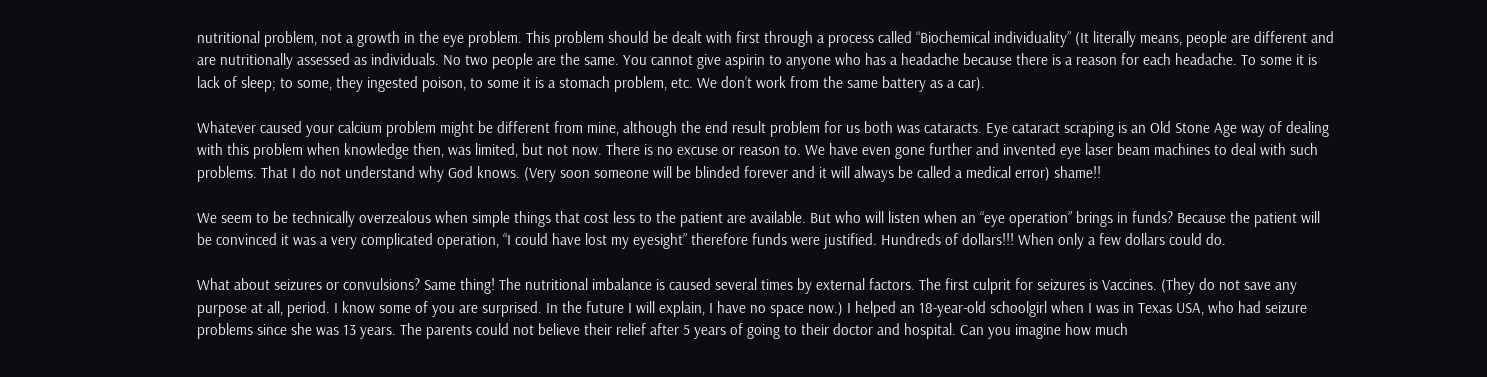nutritional problem, not a growth in the eye problem. This problem should be dealt with first through a process called “Biochemical individuality” (It literally means, people are different and are nutritionally assessed as individuals. No two people are the same. You cannot give aspirin to anyone who has a headache because there is a reason for each headache. To some it is lack of sleep; to some, they ingested poison, to some it is a stomach problem, etc. We don’t work from the same battery as a car).

Whatever caused your calcium problem might be different from mine, although the end result problem for us both was cataracts. Eye cataract scraping is an Old Stone Age way of dealing with this problem when knowledge then, was limited, but not now. There is no excuse or reason to. We have even gone further and invented eye laser beam machines to deal with such problems. That I do not understand why God knows. (Very soon someone will be blinded forever and it will always be called a medical error) shame!!

We seem to be technically overzealous when simple things that cost less to the patient are available. But who will listen when an “eye operation” brings in funds? Because the patient will be convinced it was a very complicated operation, “I could have lost my eyesight” therefore funds were justified. Hundreds of dollars!!! When only a few dollars could do.

What about seizures or convulsions? Same thing! The nutritional imbalance is caused several times by external factors. The first culprit for seizures is Vaccines. (They do not save any purpose at all, period. I know some of you are surprised. In the future I will explain, I have no space now.) I helped an 18-year-old schoolgirl when I was in Texas USA, who had seizure problems since she was 13 years. The parents could not believe their relief after 5 years of going to their doctor and hospital. Can you imagine how much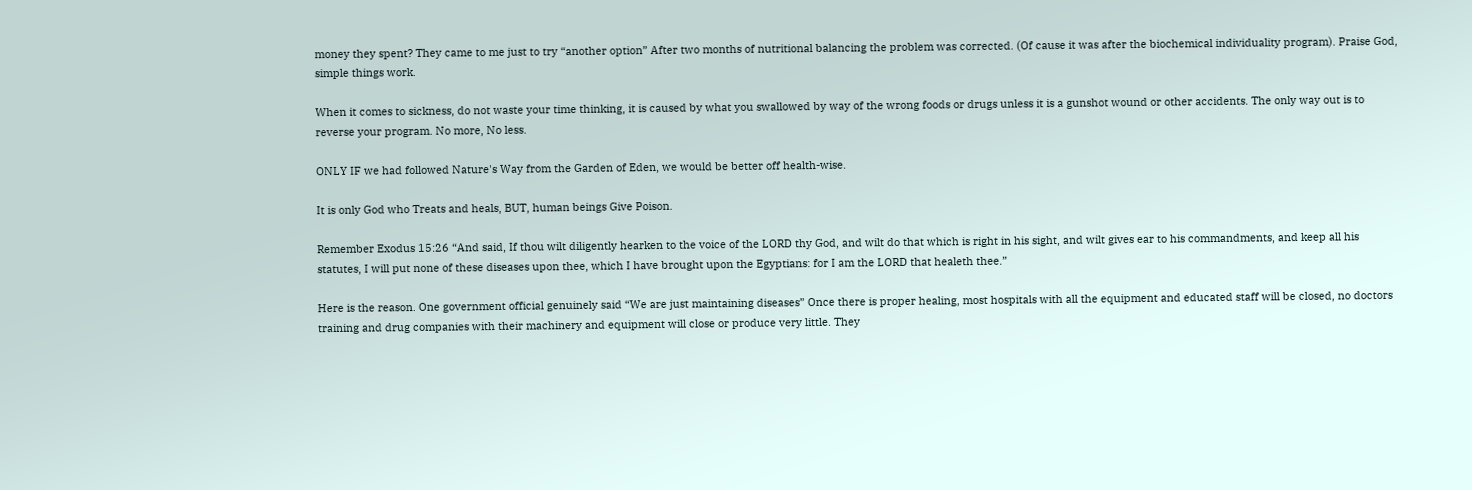money they spent? They came to me just to try “another option” After two months of nutritional balancing the problem was corrected. (Of cause it was after the biochemical individuality program). Praise God, simple things work.

When it comes to sickness, do not waste your time thinking, it is caused by what you swallowed by way of the wrong foods or drugs unless it is a gunshot wound or other accidents. The only way out is to reverse your program. No more, No less.

ONLY IF we had followed Nature's Way from the Garden of Eden, we would be better off health-wise.

It is only God who Treats and heals, BUT, human beings Give Poison.

Remember Exodus 15:26 “And said, If thou wilt diligently hearken to the voice of the LORD thy God, and wilt do that which is right in his sight, and wilt gives ear to his commandments, and keep all his statutes, I will put none of these diseases upon thee, which I have brought upon the Egyptians: for I am the LORD that healeth thee.”

Here is the reason. One government official genuinely said “We are just maintaining diseases” Once there is proper healing, most hospitals with all the equipment and educated staff will be closed, no doctors training and drug companies with their machinery and equipment will close or produce very little. They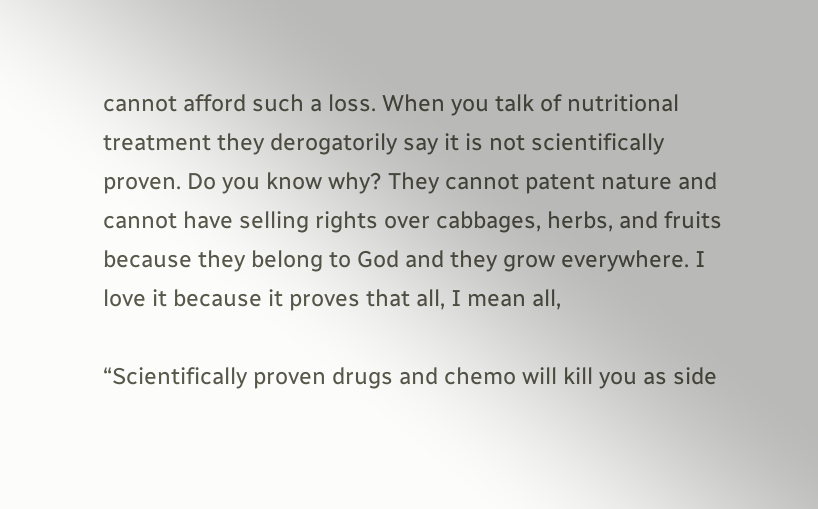cannot afford such a loss. When you talk of nutritional treatment they derogatorily say it is not scientifically proven. Do you know why? They cannot patent nature and cannot have selling rights over cabbages, herbs, and fruits because they belong to God and they grow everywhere. I love it because it proves that all, I mean all,

“Scientifically proven drugs and chemo will kill you as side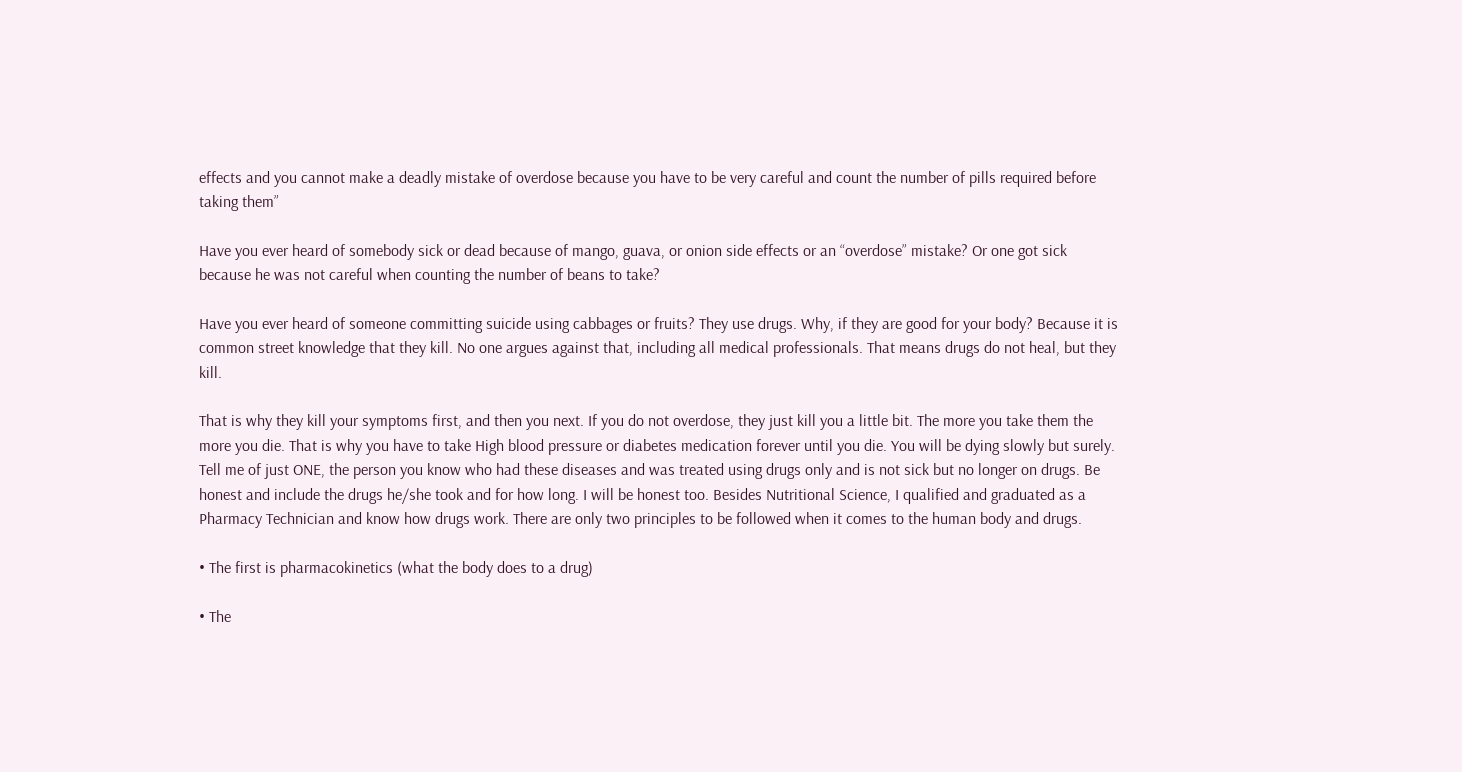effects and you cannot make a deadly mistake of overdose because you have to be very careful and count the number of pills required before taking them”

Have you ever heard of somebody sick or dead because of mango, guava, or onion side effects or an “overdose” mistake? Or one got sick because he was not careful when counting the number of beans to take?

Have you ever heard of someone committing suicide using cabbages or fruits? They use drugs. Why, if they are good for your body? Because it is common street knowledge that they kill. No one argues against that, including all medical professionals. That means drugs do not heal, but they kill.

That is why they kill your symptoms first, and then you next. If you do not overdose, they just kill you a little bit. The more you take them the more you die. That is why you have to take High blood pressure or diabetes medication forever until you die. You will be dying slowly but surely. Tell me of just ONE, the person you know who had these diseases and was treated using drugs only and is not sick but no longer on drugs. Be honest and include the drugs he/she took and for how long. I will be honest too. Besides Nutritional Science, I qualified and graduated as a Pharmacy Technician and know how drugs work. There are only two principles to be followed when it comes to the human body and drugs.

• The first is pharmacokinetics (what the body does to a drug)

• The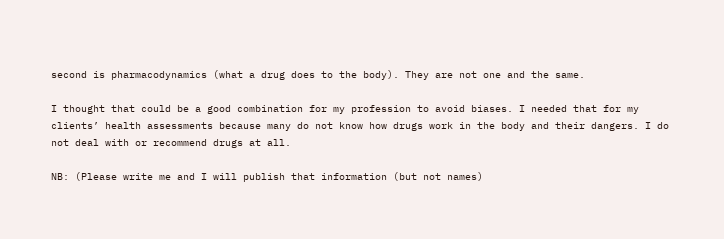second is pharmacodynamics (what a drug does to the body). They are not one and the same.

I thought that could be a good combination for my profession to avoid biases. I needed that for my clients’ health assessments because many do not know how drugs work in the body and their dangers. I do not deal with or recommend drugs at all.

NB: (Please write me and I will publish that information (but not names)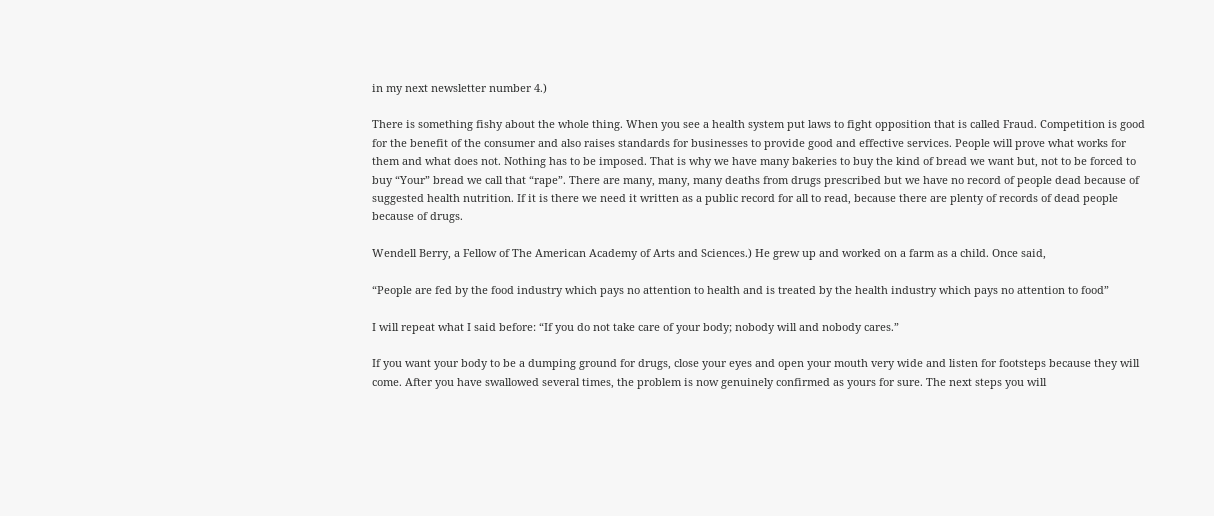in my next newsletter number 4.)

There is something fishy about the whole thing. When you see a health system put laws to fight opposition that is called Fraud. Competition is good for the benefit of the consumer and also raises standards for businesses to provide good and effective services. People will prove what works for them and what does not. Nothing has to be imposed. That is why we have many bakeries to buy the kind of bread we want but, not to be forced to buy “Your” bread we call that “rape”. There are many, many, many deaths from drugs prescribed but we have no record of people dead because of suggested health nutrition. If it is there we need it written as a public record for all to read, because there are plenty of records of dead people because of drugs.

Wendell Berry, a Fellow of The American Academy of Arts and Sciences.) He grew up and worked on a farm as a child. Once said,

“People are fed by the food industry which pays no attention to health and is treated by the health industry which pays no attention to food”

I will repeat what I said before: “If you do not take care of your body; nobody will and nobody cares.”

If you want your body to be a dumping ground for drugs, close your eyes and open your mouth very wide and listen for footsteps because they will come. After you have swallowed several times, the problem is now genuinely confirmed as yours for sure. The next steps you will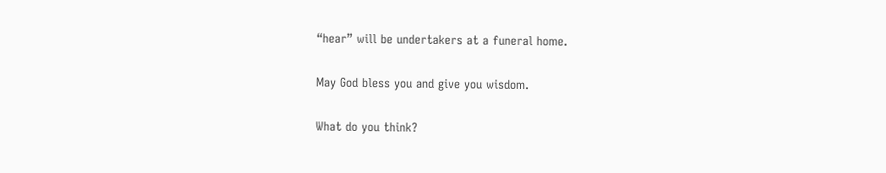“hear” will be undertakers at a funeral home.

May God bless you and give you wisdom.

What do you think?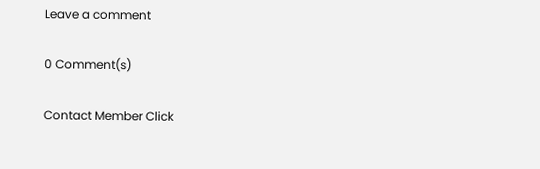Leave a comment

0 Comment(s)

Contact Member Click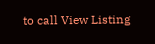to call View Listing